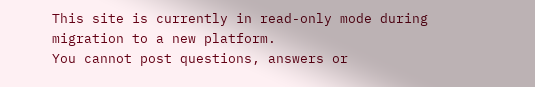This site is currently in read-only mode during migration to a new platform.
You cannot post questions, answers or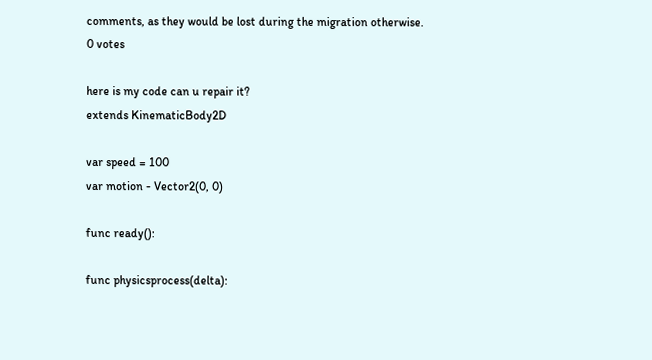comments, as they would be lost during the migration otherwise.
0 votes

here is my code can u repair it?
extends KinematicBody2D

var speed = 100
var motion - Vector2(0, 0)

func ready():

func physicsprocess(delta):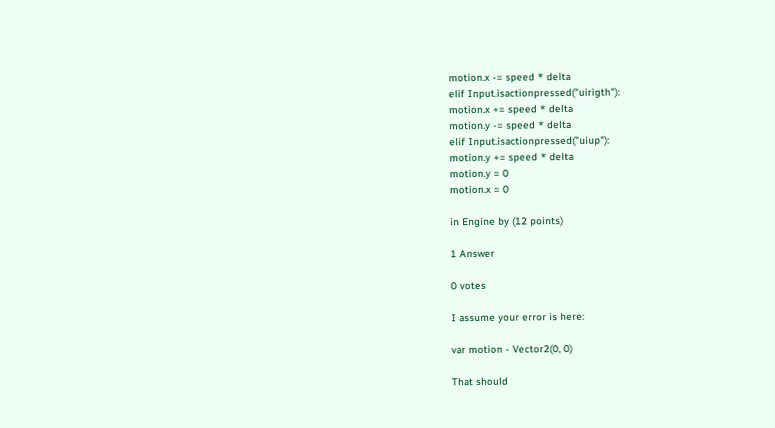motion.x -= speed * delta
elif Input.isactionpressed("uirigth"):
motion.x += speed * delta
motion.y -= speed * delta
elif Input.isactionpressed("uiup"):
motion.y += speed * delta
motion.y = 0
motion.x = 0

in Engine by (12 points)

1 Answer

0 votes

I assume your error is here:

var motion - Vector2(0, 0)

That should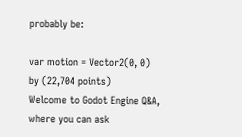probably be:

var motion = Vector2(0, 0)
by (22,704 points)
Welcome to Godot Engine Q&A, where you can ask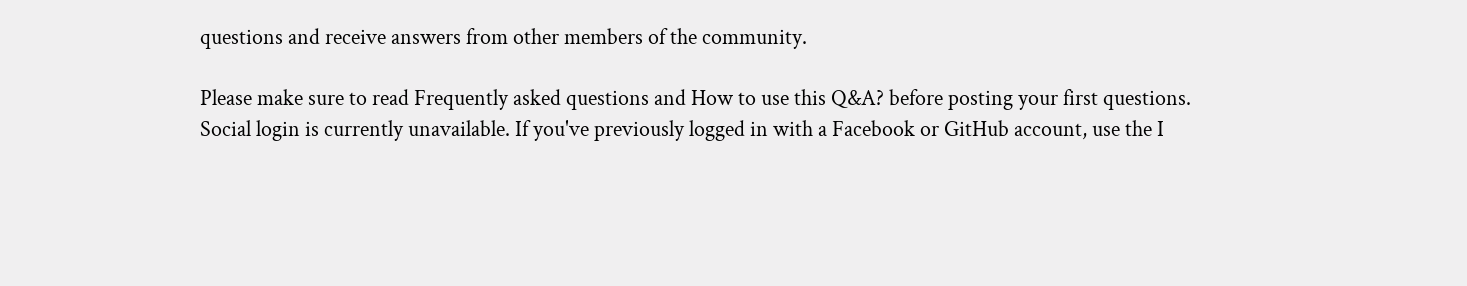questions and receive answers from other members of the community.

Please make sure to read Frequently asked questions and How to use this Q&A? before posting your first questions.
Social login is currently unavailable. If you've previously logged in with a Facebook or GitHub account, use the I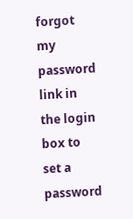forgot my password link in the login box to set a password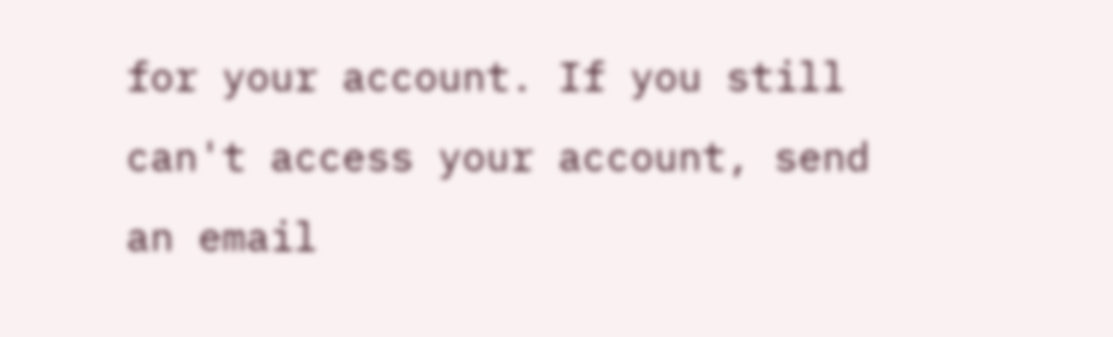for your account. If you still can't access your account, send an email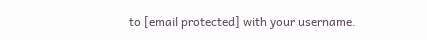to [email protected] with your username.